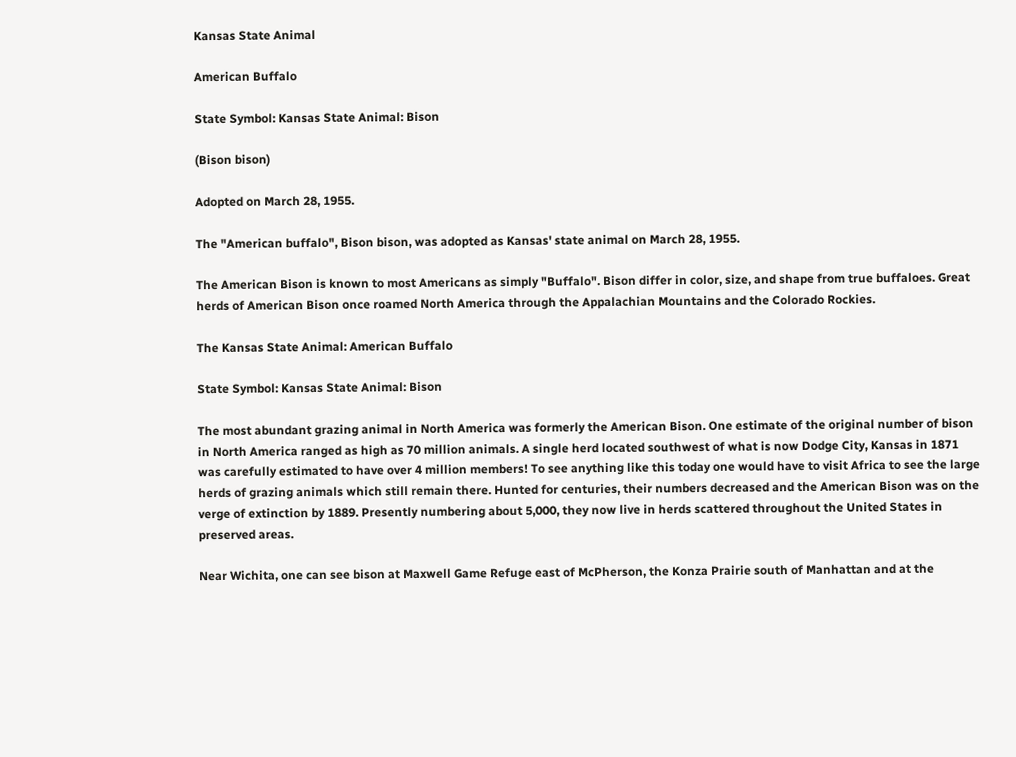Kansas State Animal

American Buffalo

State Symbol: Kansas State Animal: Bison

(Bison bison)

Adopted on March 28, 1955.

The "American buffalo", Bison bison, was adopted as Kansas' state animal on March 28, 1955.

The American Bison is known to most Americans as simply "Buffalo". Bison differ in color, size, and shape from true buffaloes. Great herds of American Bison once roamed North America through the Appalachian Mountains and the Colorado Rockies.

The Kansas State Animal: American Buffalo

State Symbol: Kansas State Animal: Bison

The most abundant grazing animal in North America was formerly the American Bison. One estimate of the original number of bison in North America ranged as high as 70 million animals. A single herd located southwest of what is now Dodge City, Kansas in 1871 was carefully estimated to have over 4 million members! To see anything like this today one would have to visit Africa to see the large herds of grazing animals which still remain there. Hunted for centuries, their numbers decreased and the American Bison was on the verge of extinction by 1889. Presently numbering about 5,000, they now live in herds scattered throughout the United States in preserved areas.

Near Wichita, one can see bison at Maxwell Game Refuge east of McPherson, the Konza Prairie south of Manhattan and at the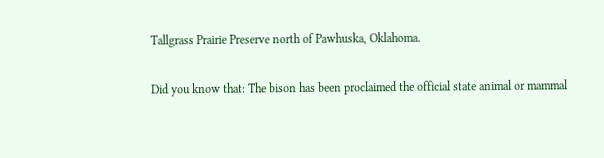Tallgrass Prairie Preserve north of Pawhuska, Oklahoma.

Did you know that: The bison has been proclaimed the official state animal or mammal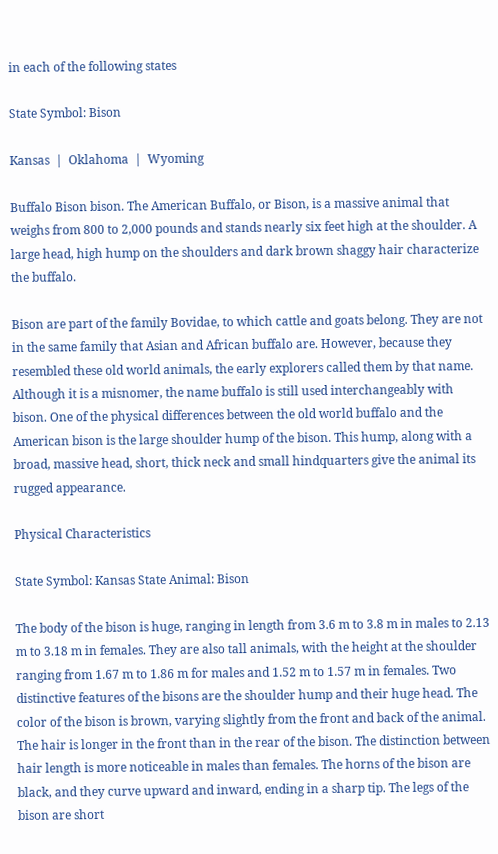in each of the following states

State Symbol: Bison

Kansas  |  Oklahoma  |  Wyoming

Buffalo Bison bison. The American Buffalo, or Bison, is a massive animal that weighs from 800 to 2,000 pounds and stands nearly six feet high at the shoulder. A large head, high hump on the shoulders and dark brown shaggy hair characterize the buffalo.

Bison are part of the family Bovidae, to which cattle and goats belong. They are not in the same family that Asian and African buffalo are. However, because they resembled these old world animals, the early explorers called them by that name. Although it is a misnomer, the name buffalo is still used interchangeably with bison. One of the physical differences between the old world buffalo and the American bison is the large shoulder hump of the bison. This hump, along with a broad, massive head, short, thick neck and small hindquarters give the animal its rugged appearance.

Physical Characteristics

State Symbol: Kansas State Animal: Bison

The body of the bison is huge, ranging in length from 3.6 m to 3.8 m in males to 2.13 m to 3.18 m in females. They are also tall animals, with the height at the shoulder ranging from 1.67 m to 1.86 m for males and 1.52 m to 1.57 m in females. Two distinctive features of the bisons are the shoulder hump and their huge head. The color of the bison is brown, varying slightly from the front and back of the animal. The hair is longer in the front than in the rear of the bison. The distinction between hair length is more noticeable in males than females. The horns of the bison are black, and they curve upward and inward, ending in a sharp tip. The legs of the bison are short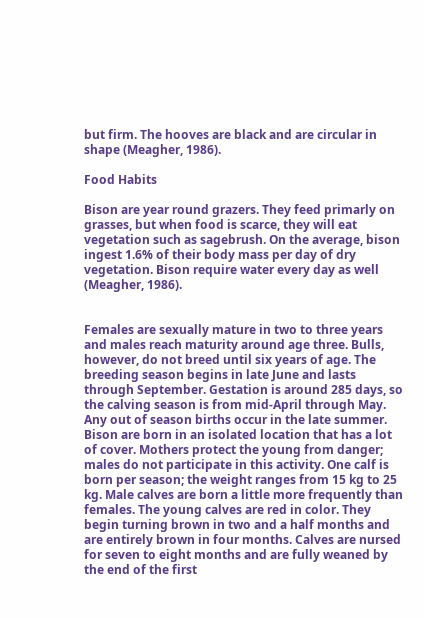but firm. The hooves are black and are circular in shape (Meagher, 1986).

Food Habits

Bison are year round grazers. They feed primarly on grasses, but when food is scarce, they will eat vegetation such as sagebrush. On the average, bison ingest 1.6% of their body mass per day of dry vegetation. Bison require water every day as well (Meagher, 1986).


Females are sexually mature in two to three years and males reach maturity around age three. Bulls, however, do not breed until six years of age. The breeding season begins in late June and lasts through September. Gestation is around 285 days, so the calving season is from mid-April through May. Any out of season births occur in the late summer. Bison are born in an isolated location that has a lot of cover. Mothers protect the young from danger; males do not participate in this activity. One calf is born per season; the weight ranges from 15 kg to 25 kg. Male calves are born a little more frequently than females. The young calves are red in color. They begin turning brown in two and a half months and are entirely brown in four months. Calves are nursed for seven to eight months and are fully weaned by the end of the first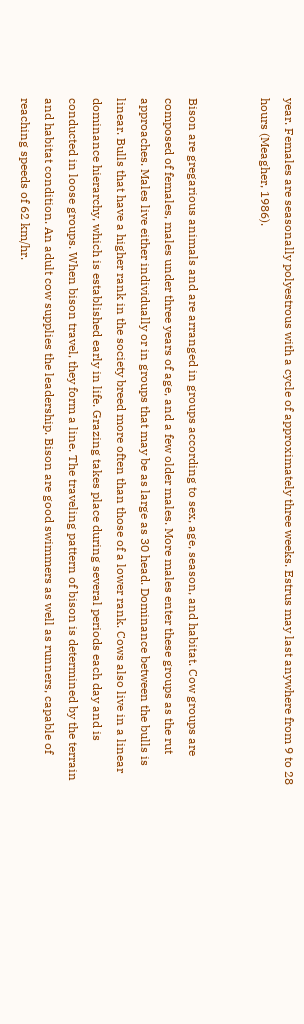year. Females are seasonally polyestrous with a cycle of approximately three weeks. Estrus may last anywhere from 9 to 28 hours (Meagher, 1986).


Bison are gregarious animals and are arranged in groups according to sex, age, season, and habitat. Cow groups are composed of females, males under three years of age, and a few older males. More males enter these groups as the rut approaches. Males live either individually or in groups that may be as large as 30 head. Dominance between the bulls is linear. Bulls that have a higher rank in the society breed more often than those of a lower rank. Cows also live in a linear dominance hierarchy, which is established early in life. Grazing takes place during several periods each day and is conducted in loose groups. When bison travel, they form a line. The traveling pattern of bison is determined by the terrain and habitat condition. An adult cow supplies the leadership. Bison are good swimmers as well as runners, capable of reaching speeds of 62 km/hr.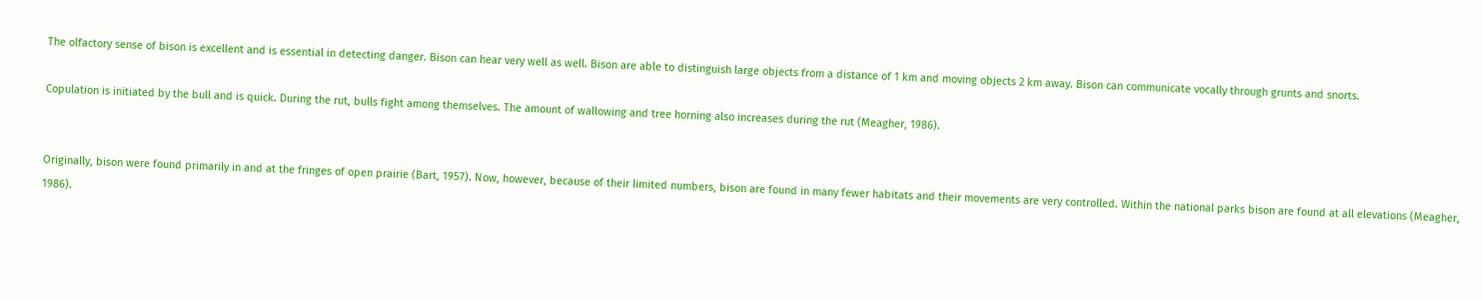The olfactory sense of bison is excellent and is essential in detecting danger. Bison can hear very well as well. Bison are able to distinguish large objects from a distance of 1 km and moving objects 2 km away. Bison can communicate vocally through grunts and snorts.

Copulation is initiated by the bull and is quick. During the rut, bulls fight among themselves. The amount of wallowing and tree horning also increases during the rut (Meagher, 1986).


Originally, bison were found primarily in and at the fringes of open prairie (Bart, 1957). Now, however, because of their limited numbers, bison are found in many fewer habitats and their movements are very controlled. Within the national parks bison are found at all elevations (Meagher, 1986).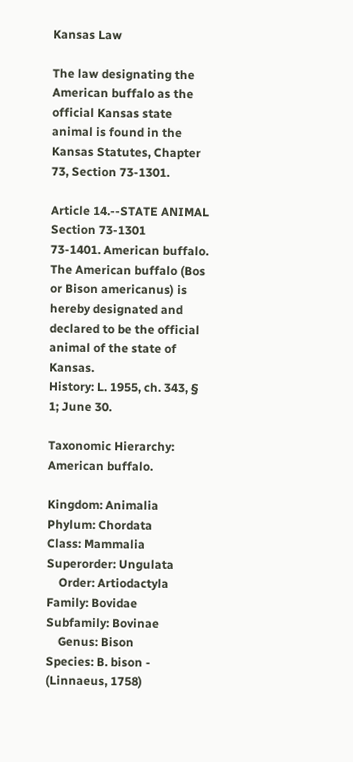Kansas Law

The law designating the American buffalo as the official Kansas state animal is found in the  Kansas Statutes, Chapter 73, Section 73-1301.

Article 14.--STATE ANIMAL
Section 73-1301
73-1401. American buffalo. The American buffalo (Bos or Bison americanus) is hereby designated and declared to be the official animal of the state of Kansas.
History: L. 1955, ch. 343, § 1; June 30.

Taxonomic Hierarchy: American buffalo.

Kingdom: Animalia
Phylum: Chordata
Class: Mammalia
Superorder: Ungulata
    Order: Artiodactyla
Family: Bovidae
Subfamily: Bovinae
    Genus: Bison
Species: B. bison - (Linnaeus, 1758)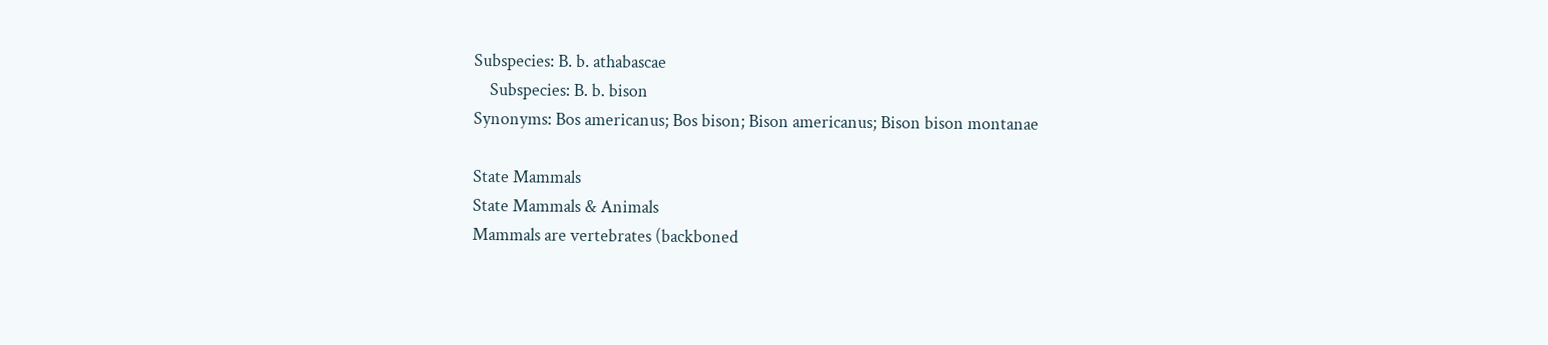Subspecies: B. b. athabascae
    Subspecies: B. b. bison
Synonyms: Bos americanus; Bos bison; Bison americanus; Bison bison montanae

State Mammals
State Mammals & Animals
Mammals are vertebrates (backboned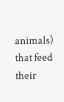animals) that feed their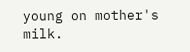young on mother's milk.